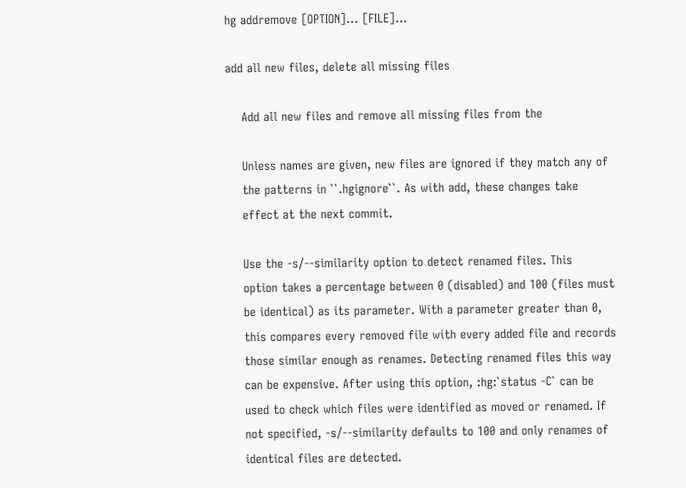hg addremove [OPTION]... [FILE]...

add all new files, delete all missing files

    Add all new files and remove all missing files from the

    Unless names are given, new files are ignored if they match any of
    the patterns in ``.hgignore``. As with add, these changes take
    effect at the next commit.

    Use the -s/--similarity option to detect renamed files. This
    option takes a percentage between 0 (disabled) and 100 (files must
    be identical) as its parameter. With a parameter greater than 0,
    this compares every removed file with every added file and records
    those similar enough as renames. Detecting renamed files this way
    can be expensive. After using this option, :hg:`status -C` can be
    used to check which files were identified as moved or renamed. If
    not specified, -s/--similarity defaults to 100 and only renames of
    identical files are detected.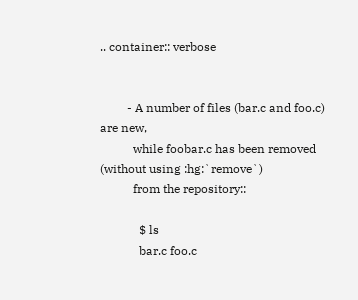.. container:: verbose


         - A number of files (bar.c and foo.c) are new,
           while foobar.c has been removed (without using :hg:`remove`)
           from the repository::

             $ ls
             bar.c foo.c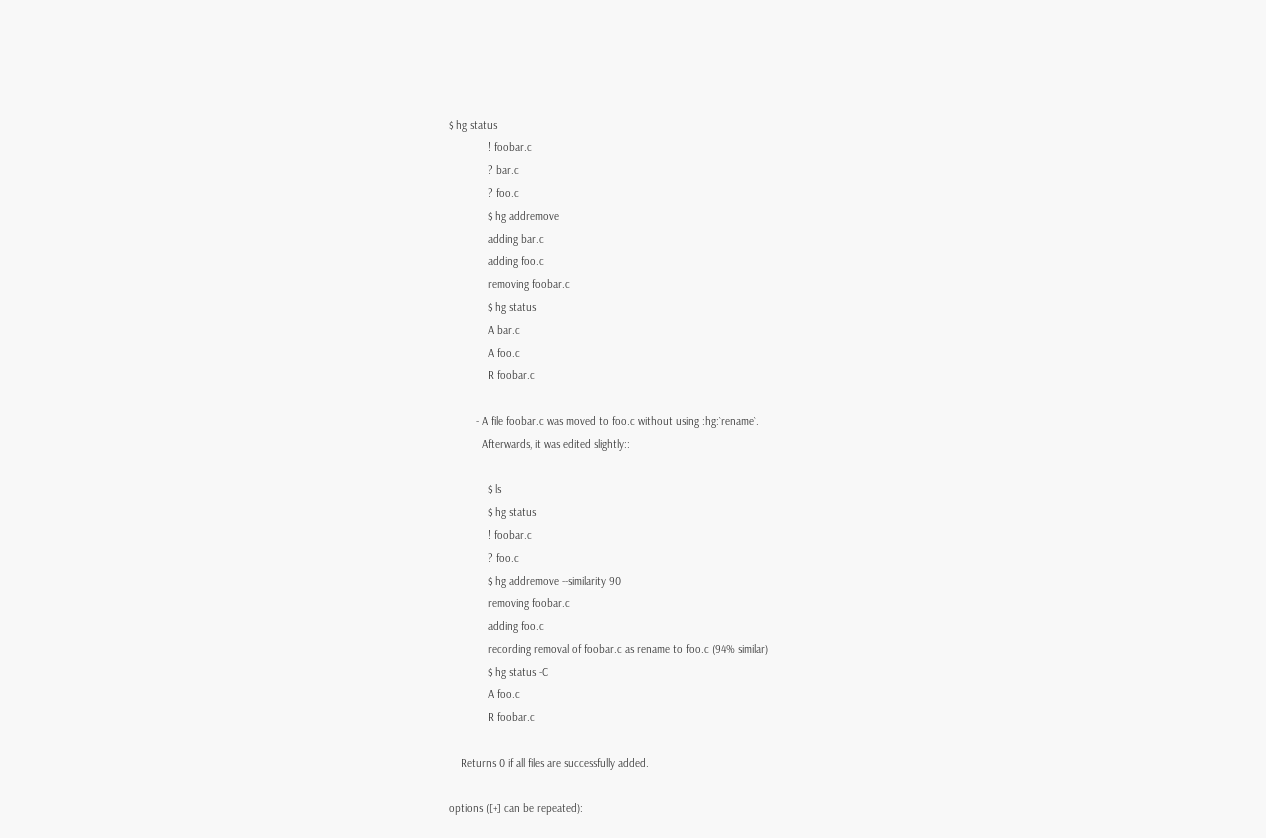$ hg status
             ! foobar.c
             ? bar.c
             ? foo.c
             $ hg addremove
             adding bar.c
             adding foo.c
             removing foobar.c
             $ hg status
             A bar.c
             A foo.c
             R foobar.c

         - A file foobar.c was moved to foo.c without using :hg:`rename`.
           Afterwards, it was edited slightly::

             $ ls
             $ hg status
             ! foobar.c
             ? foo.c
             $ hg addremove --similarity 90
             removing foobar.c
             adding foo.c
             recording removal of foobar.c as rename to foo.c (94% similar)
             $ hg status -C
             A foo.c
             R foobar.c

    Returns 0 if all files are successfully added.

options ([+] can be repeated):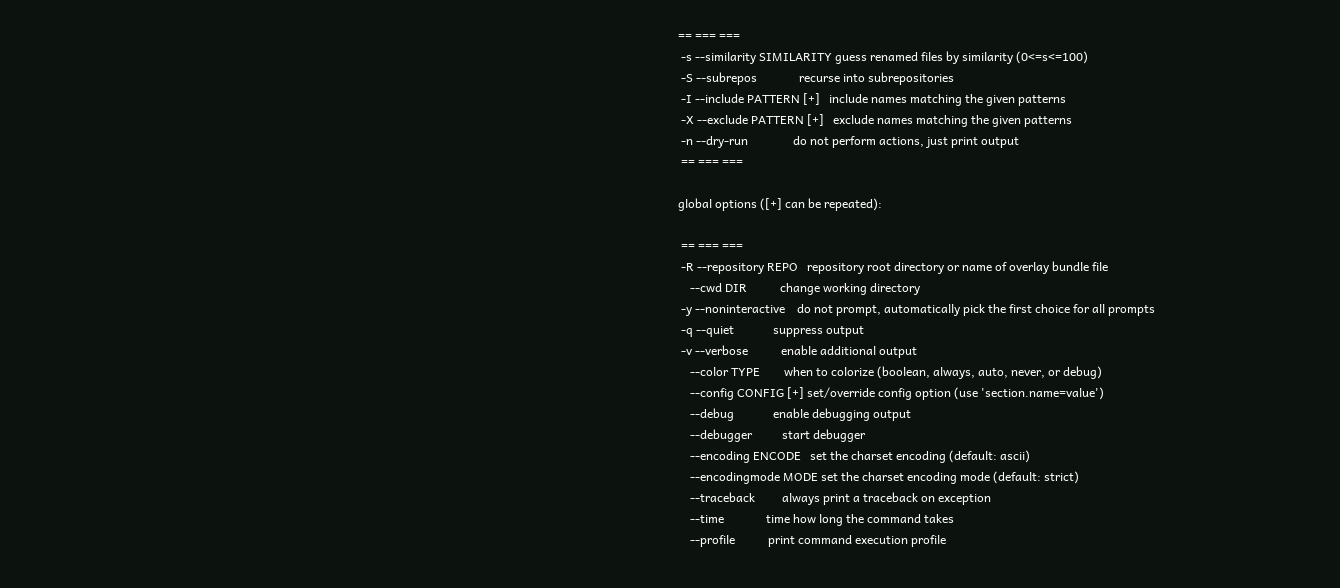== === ===
 -s --similarity SIMILARITY guess renamed files by similarity (0<=s<=100)
 -S --subrepos              recurse into subrepositories
 -I --include PATTERN [+]   include names matching the given patterns
 -X --exclude PATTERN [+]   exclude names matching the given patterns
 -n --dry-run               do not perform actions, just print output
 == === ===

global options ([+] can be repeated):

 == === ===
 -R --repository REPO   repository root directory or name of overlay bundle file
    --cwd DIR           change working directory
 -y --noninteractive    do not prompt, automatically pick the first choice for all prompts
 -q --quiet             suppress output
 -v --verbose           enable additional output
    --color TYPE        when to colorize (boolean, always, auto, never, or debug)
    --config CONFIG [+] set/override config option (use 'section.name=value')
    --debug             enable debugging output
    --debugger          start debugger
    --encoding ENCODE   set the charset encoding (default: ascii)
    --encodingmode MODE set the charset encoding mode (default: strict)
    --traceback         always print a traceback on exception
    --time              time how long the command takes
    --profile           print command execution profile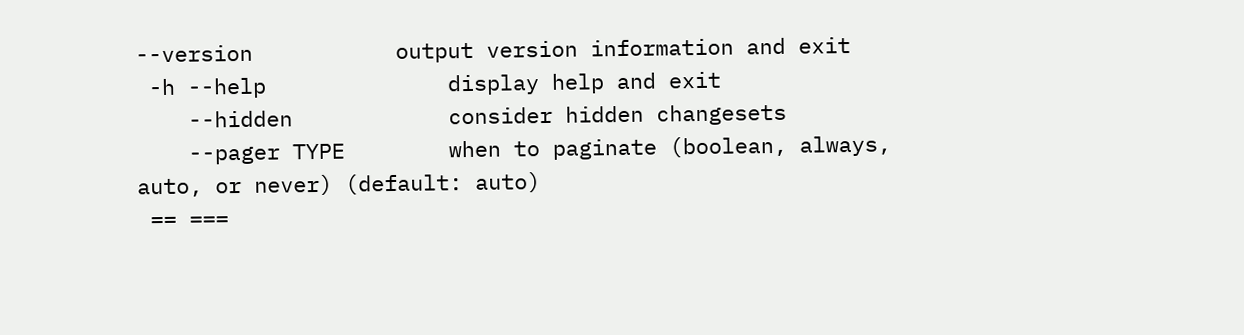--version           output version information and exit
 -h --help              display help and exit
    --hidden            consider hidden changesets
    --pager TYPE        when to paginate (boolean, always, auto, or never) (default: auto)
 == ===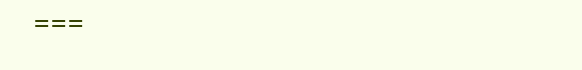===